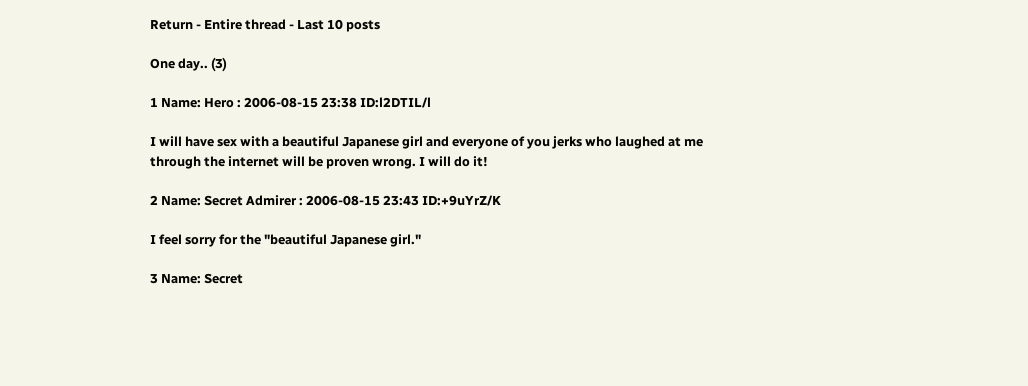Return - Entire thread - Last 10 posts

One day.. (3)

1 Name: Hero : 2006-08-15 23:38 ID:l2DTIL/l

I will have sex with a beautiful Japanese girl and everyone of you jerks who laughed at me through the internet will be proven wrong. I will do it!

2 Name: Secret Admirer : 2006-08-15 23:43 ID:+9uYrZ/K

I feel sorry for the "beautiful Japanese girl."

3 Name: Secret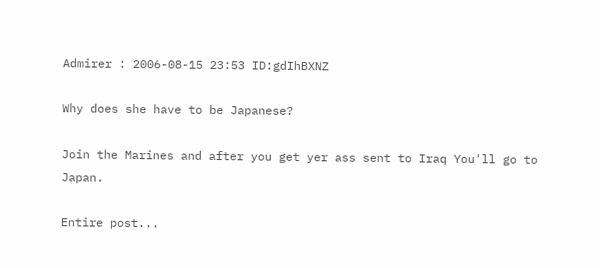Admirer : 2006-08-15 23:53 ID:gdIhBXNZ

Why does she have to be Japanese?

Join the Marines and after you get yer ass sent to Iraq You'll go to Japan.

Entire post...